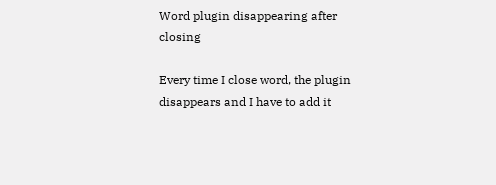Word plugin disappearing after closing

Every time I close word, the plugin disappears and I have to add it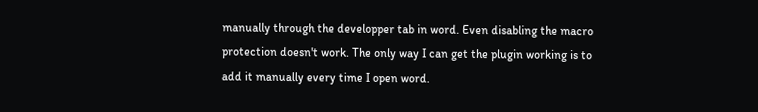manually through the developper tab in word. Even disabling the macro protection doesn't work. The only way I can get the plugin working is to add it manually every time I open word.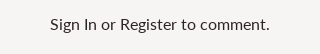Sign In or Register to comment.